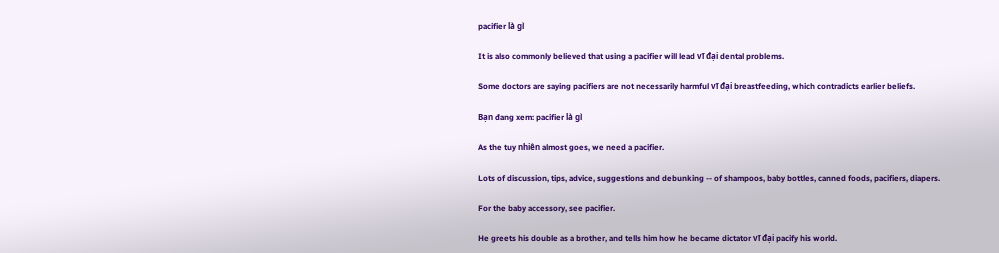pacifier là gì

It is also commonly believed that using a pacifier will lead vĩ đại dental problems.

Some doctors are saying pacifiers are not necessarily harmful vĩ đại breastfeeding, which contradicts earlier beliefs.

Bạn đang xem: pacifier là gì

As the tuy nhiên almost goes, we need a pacifier.

Lots of discussion, tips, advice, suggestions and debunking -- of shampoos, baby bottles, canned foods, pacifiers, diapers.

For the baby accessory, see pacifier.

He greets his double as a brother, and tells him how he became dictator vĩ đại pacify his world.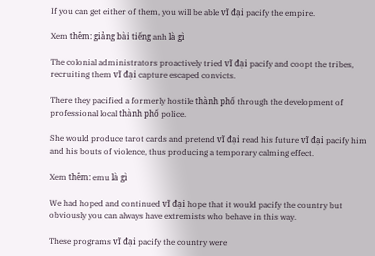If you can get either of them, you will be able vĩ đại pacify the empire.

Xem thêm: giảng bài tiếng anh là gì

The colonial administrators proactively tried vĩ đại pacify and coopt the tribes, recruiting them vĩ đại capture escaped convicts.

There they pacified a formerly hostile thành phố through the development of professional local thành phố police.

She would produce tarot cards and pretend vĩ đại read his future vĩ đại pacify him and his bouts of violence, thus producing a temporary calming effect.

Xem thêm: emu là gì

We had hoped and continued vĩ đại hope that it would pacify the country but obviously you can always have extremists who behave in this way.

These programs vĩ đại pacify the country were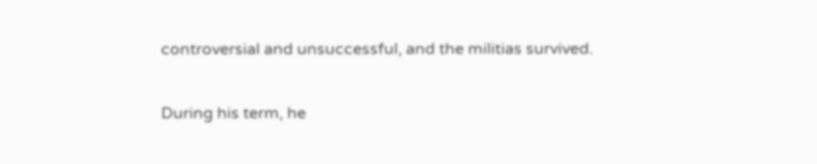controversial and unsuccessful, and the militias survived.

During his term, he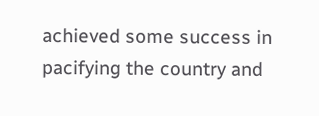achieved some success in pacifying the country and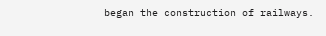began the construction of railways.